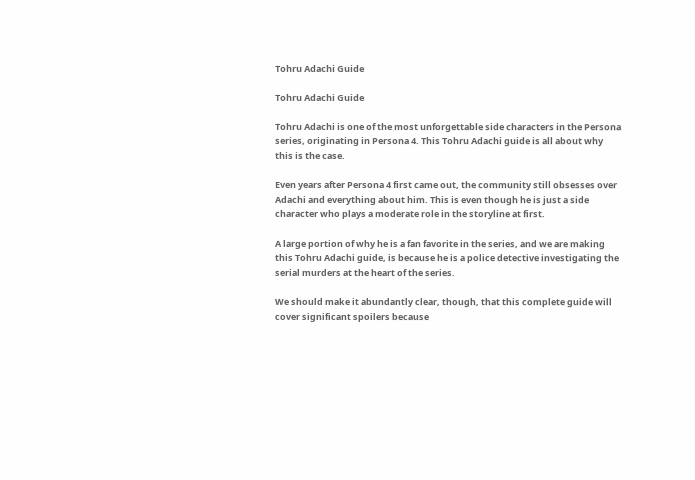Tohru Adachi Guide

Tohru Adachi Guide

Tohru Adachi is one of the most unforgettable side characters in the Persona series, originating in Persona 4. This Tohru Adachi guide is all about why this is the case.

Even years after Persona 4 first came out, the community still obsesses over Adachi and everything about him. This is even though he is just a side character who plays a moderate role in the storyline at first.

A large portion of why he is a fan favorite in the series, and we are making this Tohru Adachi guide, is because he is a police detective investigating the serial murders at the heart of the series.

We should make it abundantly clear, though, that this complete guide will cover significant spoilers because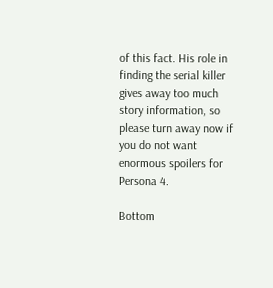of this fact. His role in finding the serial killer gives away too much story information, so please turn away now if you do not want enormous spoilers for Persona 4.

Bottom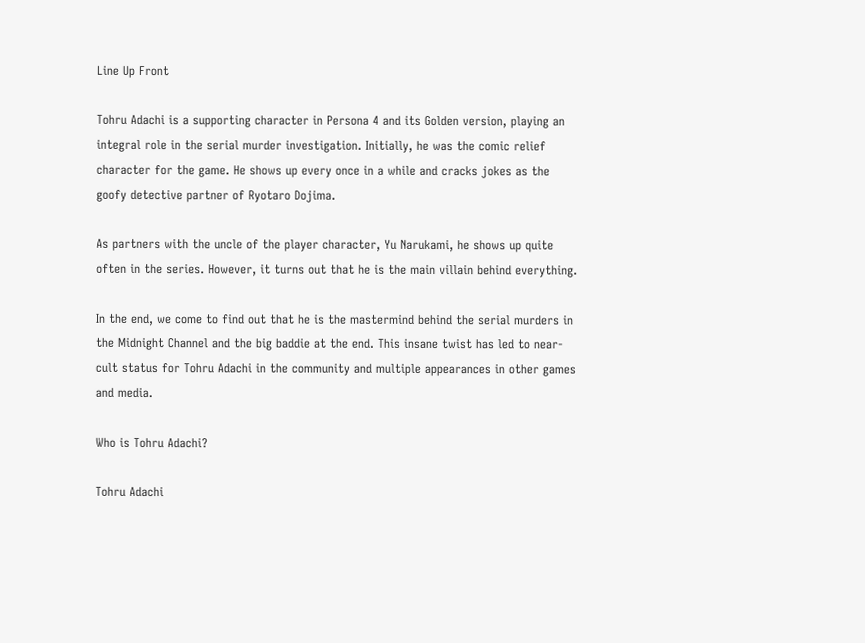Line Up Front

Tohru Adachi is a supporting character in Persona 4 and its Golden version, playing an integral role in the serial murder investigation. Initially, he was the comic relief character for the game. He shows up every once in a while and cracks jokes as the goofy detective partner of Ryotaro Dojima.

As partners with the uncle of the player character, Yu Narukami, he shows up quite often in the series. However, it turns out that he is the main villain behind everything.

In the end, we come to find out that he is the mastermind behind the serial murders in the Midnight Channel and the big baddie at the end. This insane twist has led to near-cult status for Tohru Adachi in the community and multiple appearances in other games and media.

Who is Tohru Adachi?

Tohru Adachi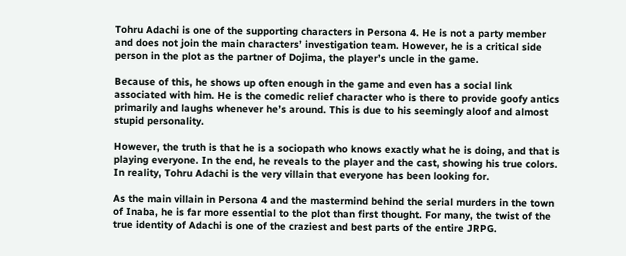Tohru Adachi is one of the supporting characters in Persona 4. He is not a party member and does not join the main characters’ investigation team. However, he is a critical side person in the plot as the partner of Dojima, the player’s uncle in the game.

Because of this, he shows up often enough in the game and even has a social link associated with him. He is the comedic relief character who is there to provide goofy antics primarily and laughs whenever he’s around. This is due to his seemingly aloof and almost stupid personality.

However, the truth is that he is a sociopath who knows exactly what he is doing, and that is playing everyone. In the end, he reveals to the player and the cast, showing his true colors. In reality, Tohru Adachi is the very villain that everyone has been looking for.

As the main villain in Persona 4 and the mastermind behind the serial murders in the town of Inaba, he is far more essential to the plot than first thought. For many, the twist of the true identity of Adachi is one of the craziest and best parts of the entire JRPG.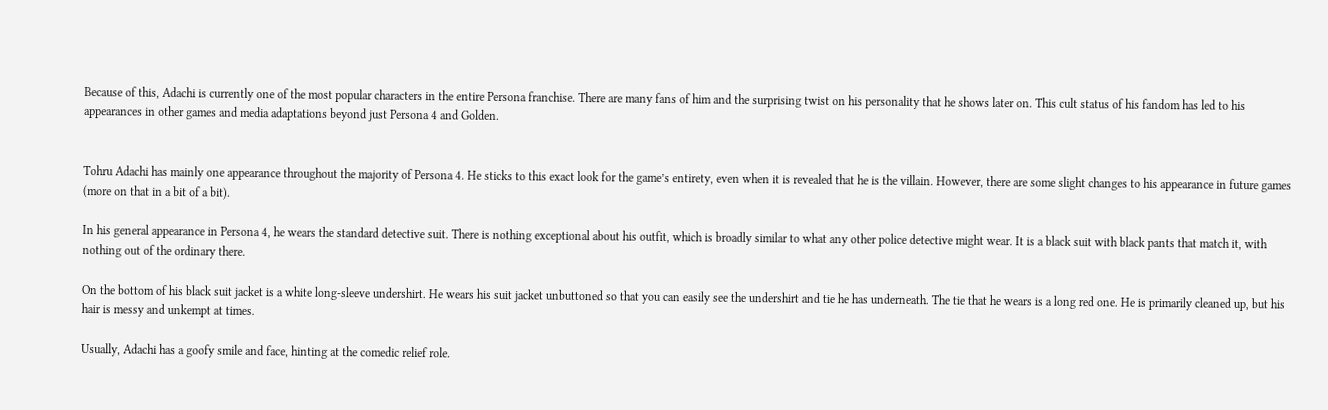Because of this, Adachi is currently one of the most popular characters in the entire Persona franchise. There are many fans of him and the surprising twist on his personality that he shows later on. This cult status of his fandom has led to his appearances in other games and media adaptations beyond just Persona 4 and Golden.


Tohru Adachi has mainly one appearance throughout the majority of Persona 4. He sticks to this exact look for the game’s entirety, even when it is revealed that he is the villain. However, there are some slight changes to his appearance in future games (more on that in a bit of a bit).

In his general appearance in Persona 4, he wears the standard detective suit. There is nothing exceptional about his outfit, which is broadly similar to what any other police detective might wear. It is a black suit with black pants that match it, with nothing out of the ordinary there.

On the bottom of his black suit jacket is a white long-sleeve undershirt. He wears his suit jacket unbuttoned so that you can easily see the undershirt and tie he has underneath. The tie that he wears is a long red one. He is primarily cleaned up, but his hair is messy and unkempt at times.

Usually, Adachi has a goofy smile and face, hinting at the comedic relief role.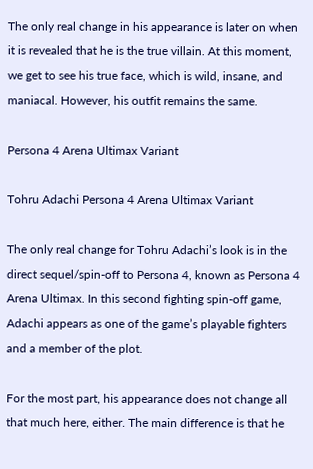The only real change in his appearance is later on when it is revealed that he is the true villain. At this moment, we get to see his true face, which is wild, insane, and maniacal. However, his outfit remains the same.

Persona 4 Arena Ultimax Variant

Tohru Adachi Persona 4 Arena Ultimax Variant

The only real change for Tohru Adachi’s look is in the direct sequel/spin-off to Persona 4, known as Persona 4 Arena Ultimax. In this second fighting spin-off game, Adachi appears as one of the game’s playable fighters and a member of the plot.

For the most part, his appearance does not change all that much here, either. The main difference is that he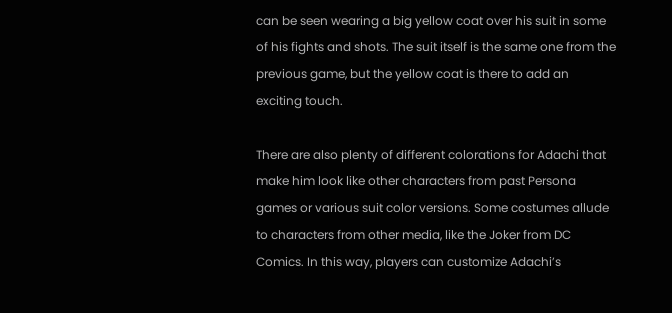can be seen wearing a big yellow coat over his suit in some of his fights and shots. The suit itself is the same one from the previous game, but the yellow coat is there to add an exciting touch.

There are also plenty of different colorations for Adachi that make him look like other characters from past Persona games or various suit color versions. Some costumes allude to characters from other media, like the Joker from DC Comics. In this way, players can customize Adachi’s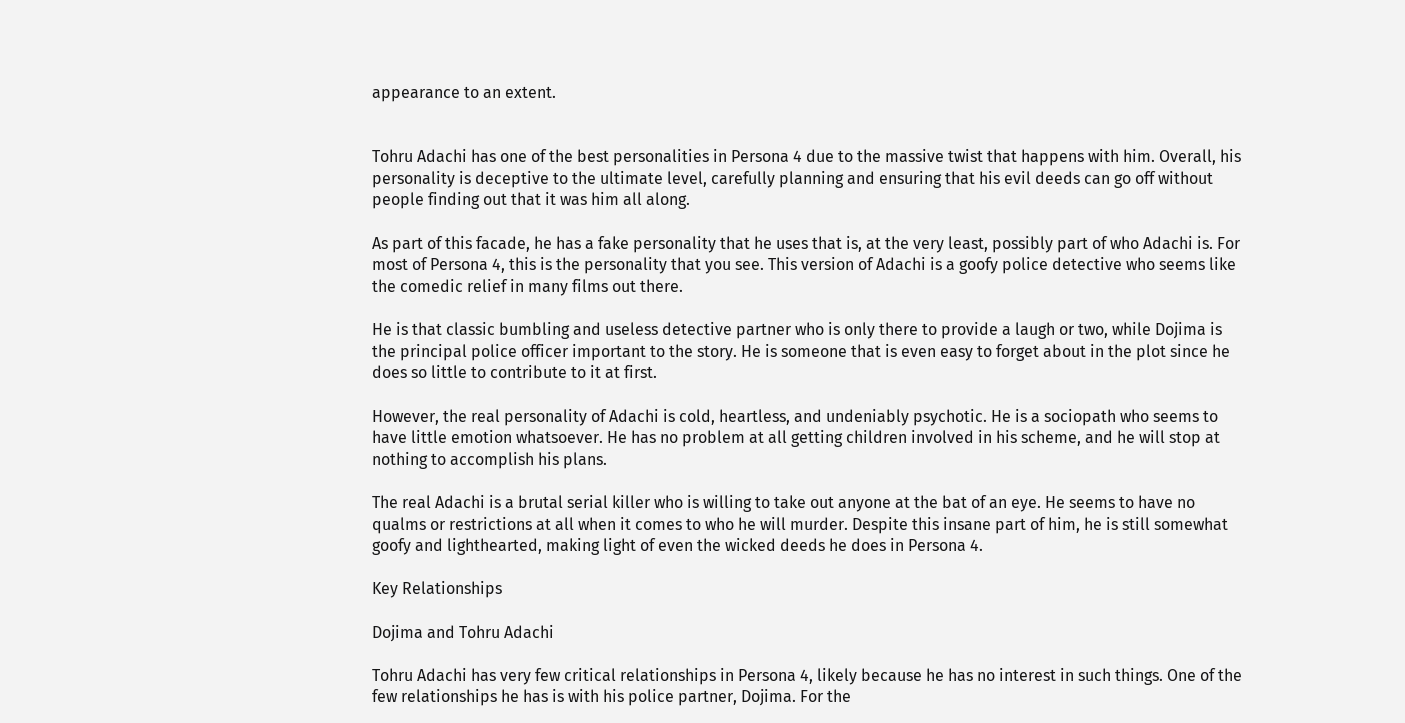appearance to an extent.


Tohru Adachi has one of the best personalities in Persona 4 due to the massive twist that happens with him. Overall, his personality is deceptive to the ultimate level, carefully planning and ensuring that his evil deeds can go off without people finding out that it was him all along.

As part of this facade, he has a fake personality that he uses that is, at the very least, possibly part of who Adachi is. For most of Persona 4, this is the personality that you see. This version of Adachi is a goofy police detective who seems like the comedic relief in many films out there.

He is that classic bumbling and useless detective partner who is only there to provide a laugh or two, while Dojima is the principal police officer important to the story. He is someone that is even easy to forget about in the plot since he does so little to contribute to it at first.

However, the real personality of Adachi is cold, heartless, and undeniably psychotic. He is a sociopath who seems to have little emotion whatsoever. He has no problem at all getting children involved in his scheme, and he will stop at nothing to accomplish his plans.

The real Adachi is a brutal serial killer who is willing to take out anyone at the bat of an eye. He seems to have no qualms or restrictions at all when it comes to who he will murder. Despite this insane part of him, he is still somewhat goofy and lighthearted, making light of even the wicked deeds he does in Persona 4.

Key Relationships

Dojima and Tohru Adachi

Tohru Adachi has very few critical relationships in Persona 4, likely because he has no interest in such things. One of the few relationships he has is with his police partner, Dojima. For the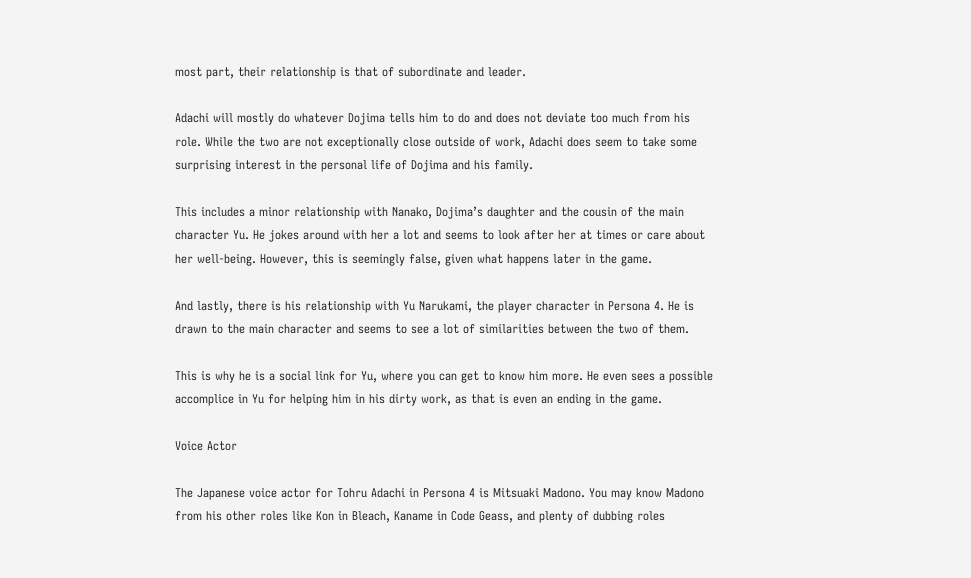most part, their relationship is that of subordinate and leader.

Adachi will mostly do whatever Dojima tells him to do and does not deviate too much from his role. While the two are not exceptionally close outside of work, Adachi does seem to take some surprising interest in the personal life of Dojima and his family.

This includes a minor relationship with Nanako, Dojima’s daughter and the cousin of the main character Yu. He jokes around with her a lot and seems to look after her at times or care about her well-being. However, this is seemingly false, given what happens later in the game.

And lastly, there is his relationship with Yu Narukami, the player character in Persona 4. He is drawn to the main character and seems to see a lot of similarities between the two of them.

This is why he is a social link for Yu, where you can get to know him more. He even sees a possible accomplice in Yu for helping him in his dirty work, as that is even an ending in the game.

Voice Actor

The Japanese voice actor for Tohru Adachi in Persona 4 is Mitsuaki Madono. You may know Madono from his other roles like Kon in Bleach, Kaname in Code Geass, and plenty of dubbing roles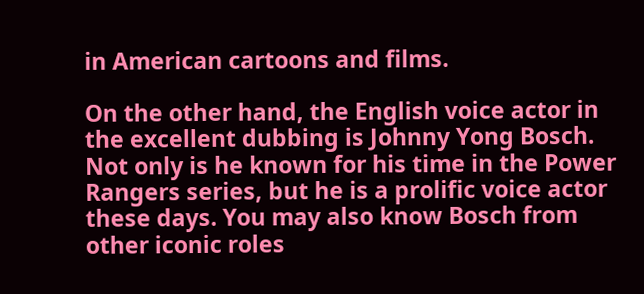in American cartoons and films.

On the other hand, the English voice actor in the excellent dubbing is Johnny Yong Bosch. Not only is he known for his time in the Power Rangers series, but he is a prolific voice actor these days. You may also know Bosch from other iconic roles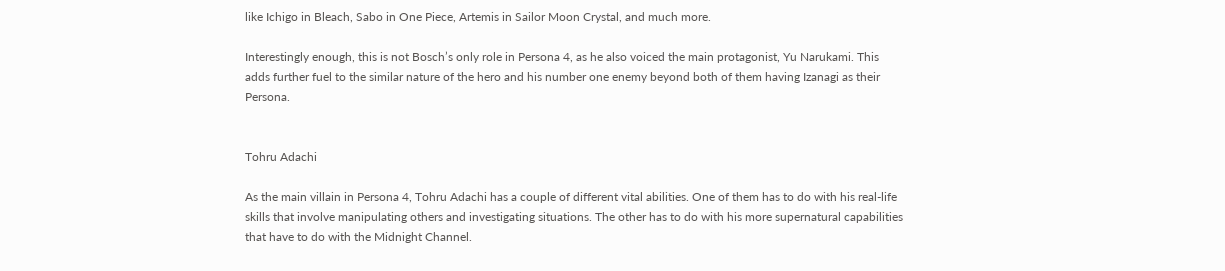like Ichigo in Bleach, Sabo in One Piece, Artemis in Sailor Moon Crystal, and much more.

Interestingly enough, this is not Bosch’s only role in Persona 4, as he also voiced the main protagonist, Yu Narukami. This adds further fuel to the similar nature of the hero and his number one enemy beyond both of them having Izanagi as their Persona.


Tohru Adachi

As the main villain in Persona 4, Tohru Adachi has a couple of different vital abilities. One of them has to do with his real-life skills that involve manipulating others and investigating situations. The other has to do with his more supernatural capabilities that have to do with the Midnight Channel.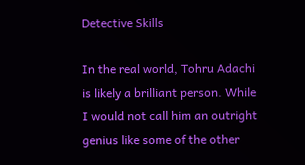Detective Skills

In the real world, Tohru Adachi is likely a brilliant person. While I would not call him an outright genius like some of the other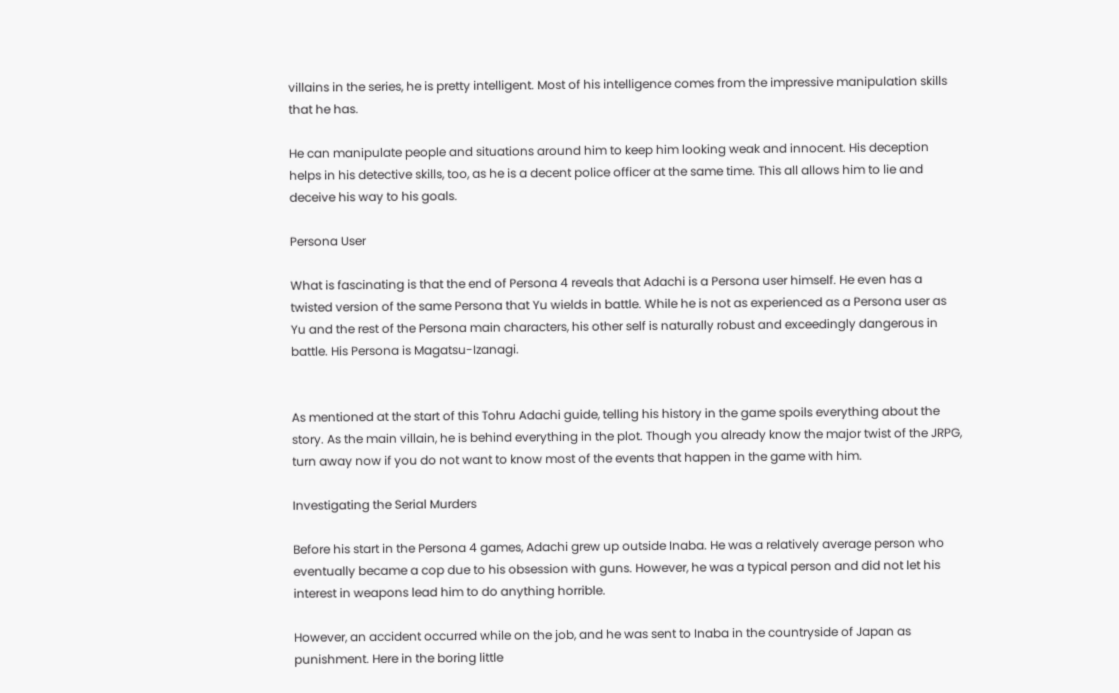villains in the series, he is pretty intelligent. Most of his intelligence comes from the impressive manipulation skills that he has.

He can manipulate people and situations around him to keep him looking weak and innocent. His deception helps in his detective skills, too, as he is a decent police officer at the same time. This all allows him to lie and deceive his way to his goals.

Persona User

What is fascinating is that the end of Persona 4 reveals that Adachi is a Persona user himself. He even has a twisted version of the same Persona that Yu wields in battle. While he is not as experienced as a Persona user as Yu and the rest of the Persona main characters, his other self is naturally robust and exceedingly dangerous in battle. His Persona is Magatsu-Izanagi.


As mentioned at the start of this Tohru Adachi guide, telling his history in the game spoils everything about the story. As the main villain, he is behind everything in the plot. Though you already know the major twist of the JRPG, turn away now if you do not want to know most of the events that happen in the game with him.

Investigating the Serial Murders

Before his start in the Persona 4 games, Adachi grew up outside Inaba. He was a relatively average person who eventually became a cop due to his obsession with guns. However, he was a typical person and did not let his interest in weapons lead him to do anything horrible.

However, an accident occurred while on the job, and he was sent to Inaba in the countryside of Japan as punishment. Here in the boring little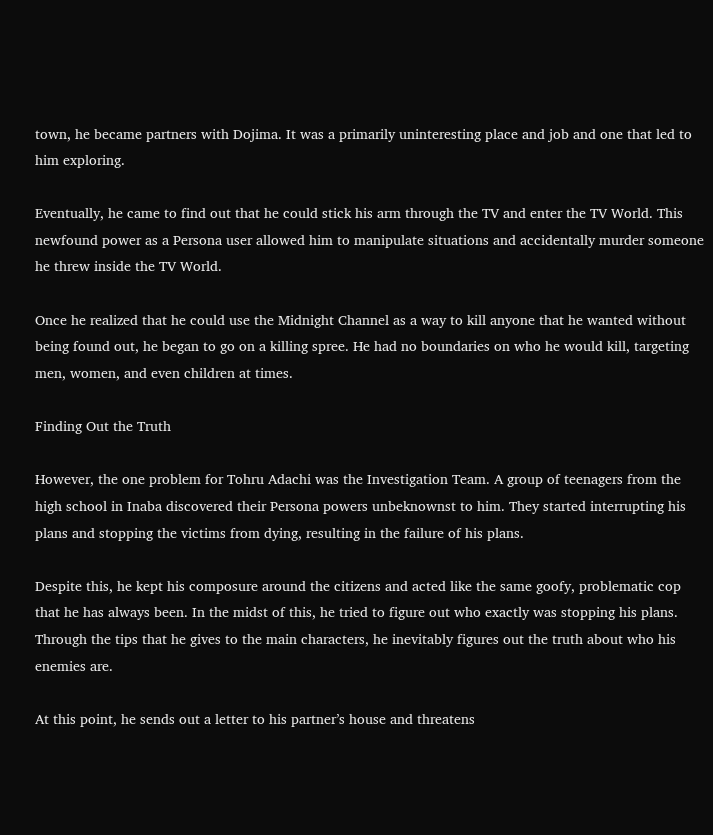town, he became partners with Dojima. It was a primarily uninteresting place and job and one that led to him exploring.

Eventually, he came to find out that he could stick his arm through the TV and enter the TV World. This newfound power as a Persona user allowed him to manipulate situations and accidentally murder someone he threw inside the TV World.

Once he realized that he could use the Midnight Channel as a way to kill anyone that he wanted without being found out, he began to go on a killing spree. He had no boundaries on who he would kill, targeting men, women, and even children at times.

Finding Out the Truth

However, the one problem for Tohru Adachi was the Investigation Team. A group of teenagers from the high school in Inaba discovered their Persona powers unbeknownst to him. They started interrupting his plans and stopping the victims from dying, resulting in the failure of his plans.

Despite this, he kept his composure around the citizens and acted like the same goofy, problematic cop that he has always been. In the midst of this, he tried to figure out who exactly was stopping his plans. Through the tips that he gives to the main characters, he inevitably figures out the truth about who his enemies are.

At this point, he sends out a letter to his partner’s house and threatens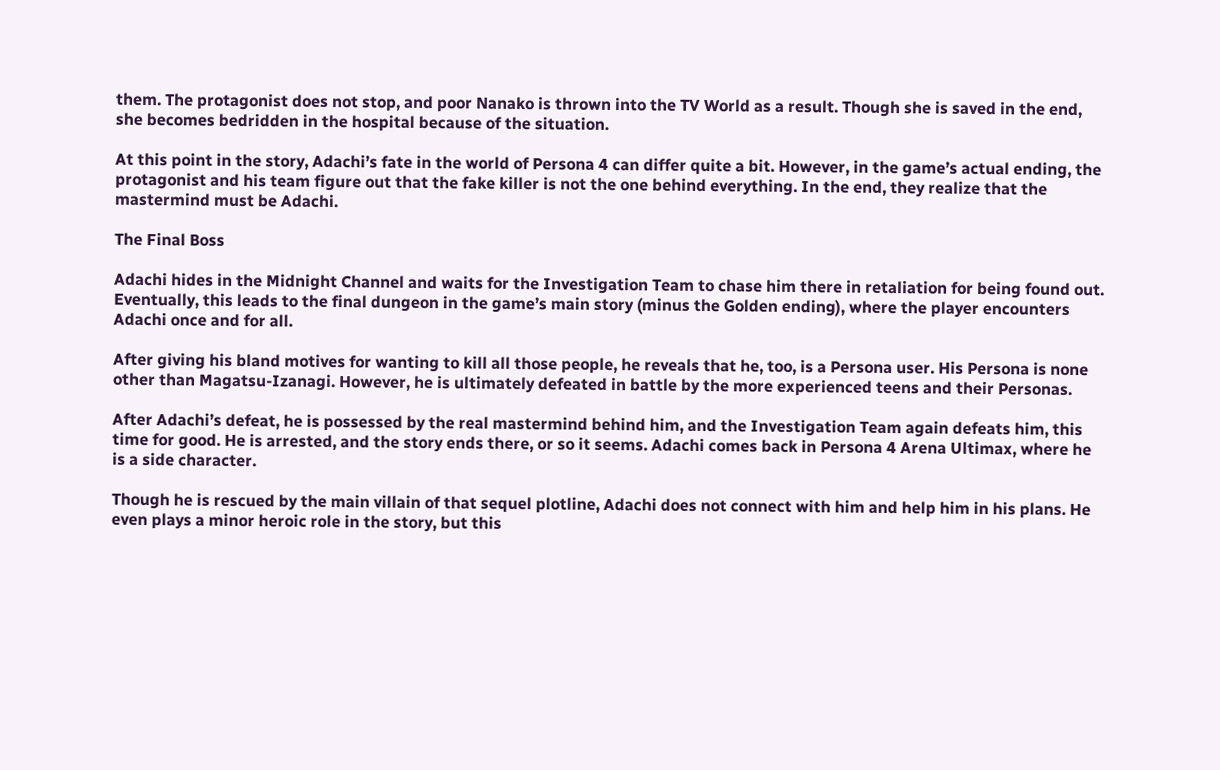them. The protagonist does not stop, and poor Nanako is thrown into the TV World as a result. Though she is saved in the end, she becomes bedridden in the hospital because of the situation.

At this point in the story, Adachi’s fate in the world of Persona 4 can differ quite a bit. However, in the game’s actual ending, the protagonist and his team figure out that the fake killer is not the one behind everything. In the end, they realize that the mastermind must be Adachi.

The Final Boss

Adachi hides in the Midnight Channel and waits for the Investigation Team to chase him there in retaliation for being found out. Eventually, this leads to the final dungeon in the game’s main story (minus the Golden ending), where the player encounters Adachi once and for all.

After giving his bland motives for wanting to kill all those people, he reveals that he, too, is a Persona user. His Persona is none other than Magatsu-Izanagi. However, he is ultimately defeated in battle by the more experienced teens and their Personas.

After Adachi’s defeat, he is possessed by the real mastermind behind him, and the Investigation Team again defeats him, this time for good. He is arrested, and the story ends there, or so it seems. Adachi comes back in Persona 4 Arena Ultimax, where he is a side character.

Though he is rescued by the main villain of that sequel plotline, Adachi does not connect with him and help him in his plans. He even plays a minor heroic role in the story, but this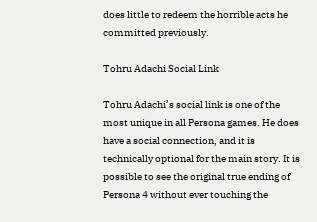does little to redeem the horrible acts he committed previously.

Tohru Adachi Social Link

Tohru Adachi’s social link is one of the most unique in all Persona games. He does have a social connection, and it is technically optional for the main story. It is possible to see the original true ending of Persona 4 without ever touching the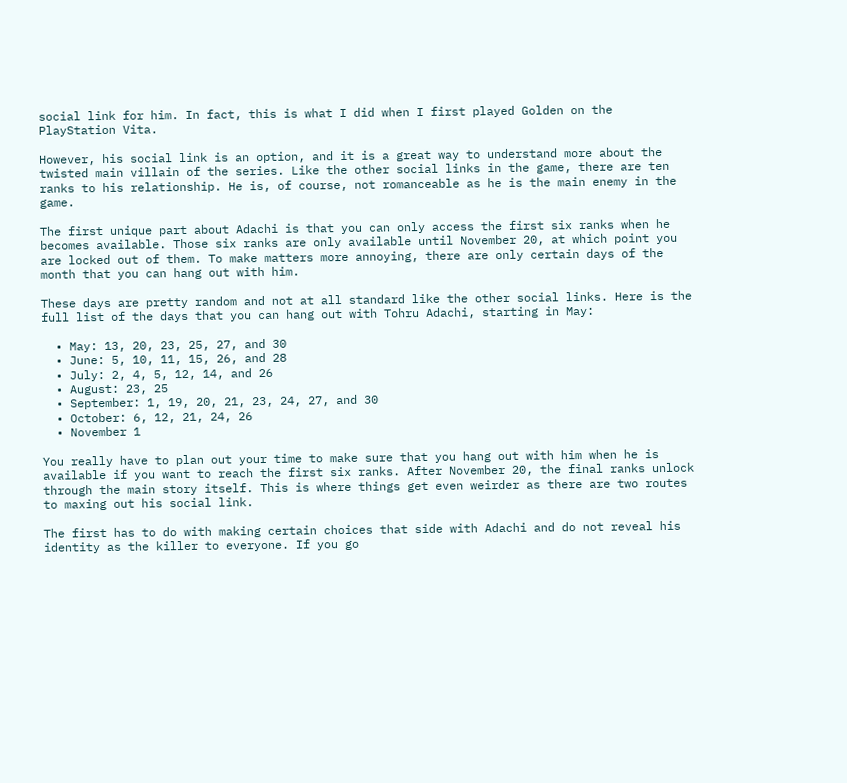social link for him. In fact, this is what I did when I first played Golden on the PlayStation Vita.

However, his social link is an option, and it is a great way to understand more about the twisted main villain of the series. Like the other social links in the game, there are ten ranks to his relationship. He is, of course, not romanceable as he is the main enemy in the game.

The first unique part about Adachi is that you can only access the first six ranks when he becomes available. Those six ranks are only available until November 20, at which point you are locked out of them. To make matters more annoying, there are only certain days of the month that you can hang out with him.

These days are pretty random and not at all standard like the other social links. Here is the full list of the days that you can hang out with Tohru Adachi, starting in May:

  • May: 13, 20, 23, 25, 27, and 30
  • June: 5, 10, 11, 15, 26, and 28
  • July: 2, 4, 5, 12, 14, and 26
  • August: 23, 25
  • September: 1, 19, 20, 21, 23, 24, 27, and 30
  • October: 6, 12, 21, 24, 26
  • November 1

You really have to plan out your time to make sure that you hang out with him when he is available if you want to reach the first six ranks. After November 20, the final ranks unlock through the main story itself. This is where things get even weirder as there are two routes to maxing out his social link.

The first has to do with making certain choices that side with Adachi and do not reveal his identity as the killer to everyone. If you go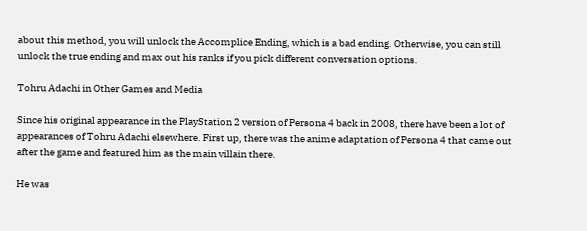about this method, you will unlock the Accomplice Ending, which is a bad ending. Otherwise, you can still unlock the true ending and max out his ranks if you pick different conversation options.

Tohru Adachi in Other Games and Media

Since his original appearance in the PlayStation 2 version of Persona 4 back in 2008, there have been a lot of appearances of Tohru Adachi elsewhere. First up, there was the anime adaptation of Persona 4 that came out after the game and featured him as the main villain there.

He was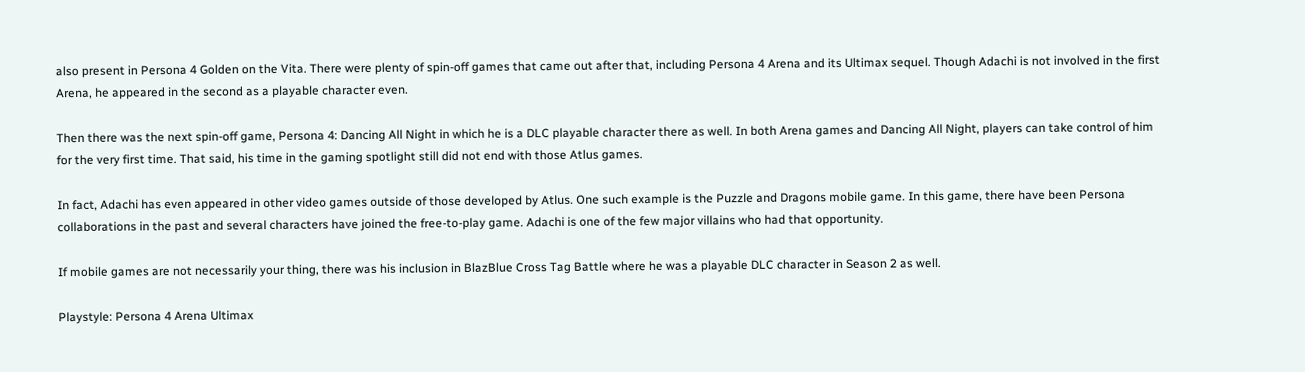also present in Persona 4 Golden on the Vita. There were plenty of spin-off games that came out after that, including Persona 4 Arena and its Ultimax sequel. Though Adachi is not involved in the first Arena, he appeared in the second as a playable character even.

Then there was the next spin-off game, Persona 4: Dancing All Night in which he is a DLC playable character there as well. In both Arena games and Dancing All Night, players can take control of him for the very first time. That said, his time in the gaming spotlight still did not end with those Atlus games.

In fact, Adachi has even appeared in other video games outside of those developed by Atlus. One such example is the Puzzle and Dragons mobile game. In this game, there have been Persona collaborations in the past and several characters have joined the free-to-play game. Adachi is one of the few major villains who had that opportunity.

If mobile games are not necessarily your thing, there was his inclusion in BlazBlue Cross Tag Battle where he was a playable DLC character in Season 2 as well.

Playstyle: Persona 4 Arena Ultimax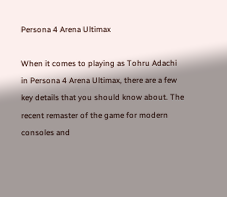Persona 4 Arena Ultimax

When it comes to playing as Tohru Adachi in Persona 4 Arena Ultimax, there are a few key details that you should know about. The recent remaster of the game for modern consoles and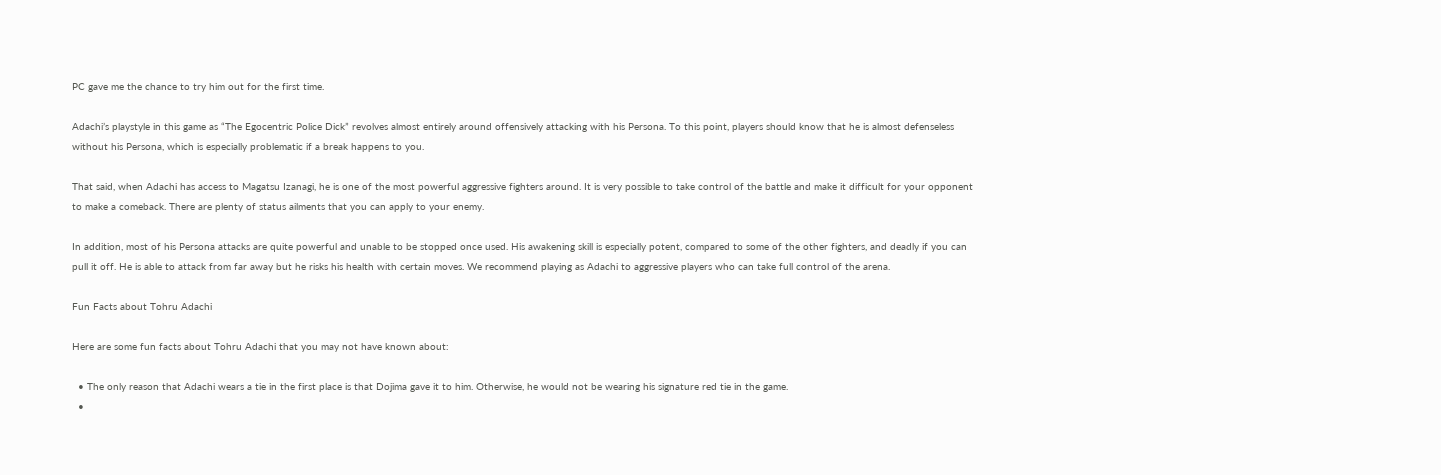PC gave me the chance to try him out for the first time.

Adachi’s playstyle in this game as “The Egocentric Police Dick” revolves almost entirely around offensively attacking with his Persona. To this point, players should know that he is almost defenseless without his Persona, which is especially problematic if a break happens to you.

That said, when Adachi has access to Magatsu Izanagi, he is one of the most powerful aggressive fighters around. It is very possible to take control of the battle and make it difficult for your opponent to make a comeback. There are plenty of status ailments that you can apply to your enemy.

In addition, most of his Persona attacks are quite powerful and unable to be stopped once used. His awakening skill is especially potent, compared to some of the other fighters, and deadly if you can pull it off. He is able to attack from far away but he risks his health with certain moves. We recommend playing as Adachi to aggressive players who can take full control of the arena.

Fun Facts about Tohru Adachi

Here are some fun facts about Tohru Adachi that you may not have known about:

  • The only reason that Adachi wears a tie in the first place is that Dojima gave it to him. Otherwise, he would not be wearing his signature red tie in the game.
  •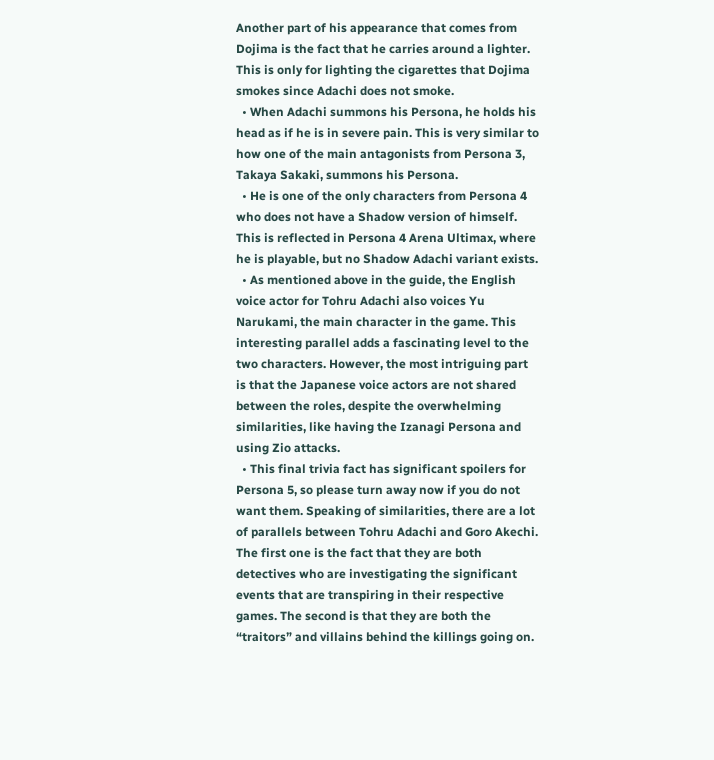Another part of his appearance that comes from Dojima is the fact that he carries around a lighter. This is only for lighting the cigarettes that Dojima smokes since Adachi does not smoke.
  • When Adachi summons his Persona, he holds his head as if he is in severe pain. This is very similar to how one of the main antagonists from Persona 3, Takaya Sakaki, summons his Persona.
  • He is one of the only characters from Persona 4 who does not have a Shadow version of himself. This is reflected in Persona 4 Arena Ultimax, where he is playable, but no Shadow Adachi variant exists.
  • As mentioned above in the guide, the English voice actor for Tohru Adachi also voices Yu Narukami, the main character in the game. This interesting parallel adds a fascinating level to the two characters. However, the most intriguing part is that the Japanese voice actors are not shared between the roles, despite the overwhelming similarities, like having the Izanagi Persona and using Zio attacks.
  • This final trivia fact has significant spoilers for Persona 5, so please turn away now if you do not want them. Speaking of similarities, there are a lot of parallels between Tohru Adachi and Goro Akechi. The first one is the fact that they are both detectives who are investigating the significant events that are transpiring in their respective games. The second is that they are both the “traitors” and villains behind the killings going on.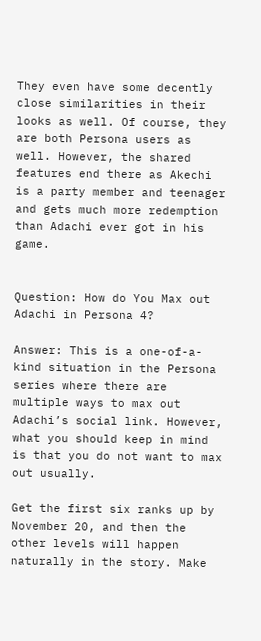They even have some decently close similarities in their looks as well. Of course, they are both Persona users as well. However, the shared features end there as Akechi is a party member and teenager and gets much more redemption than Adachi ever got in his game.


Question: How do You Max out Adachi in Persona 4?

Answer: This is a one-of-a-kind situation in the Persona series where there are multiple ways to max out Adachi’s social link. However, what you should keep in mind is that you do not want to max out usually.

Get the first six ranks up by November 20, and then the other levels will happen naturally in the story. Make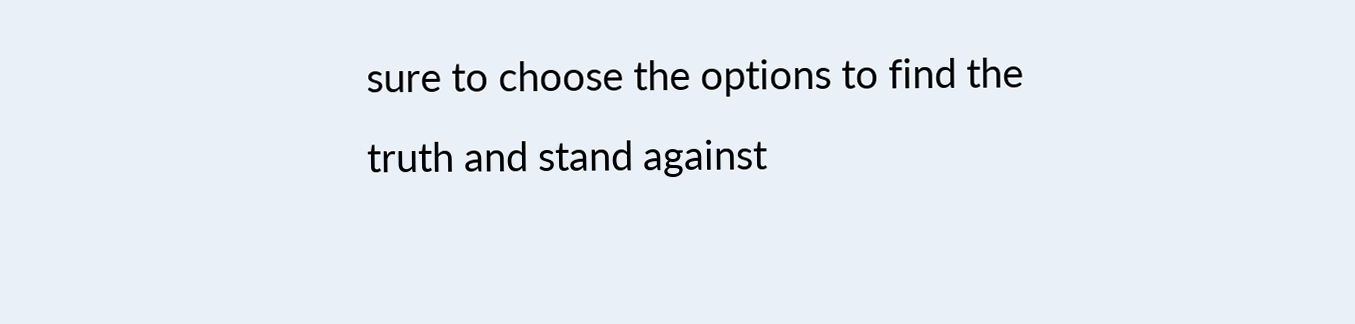sure to choose the options to find the truth and stand against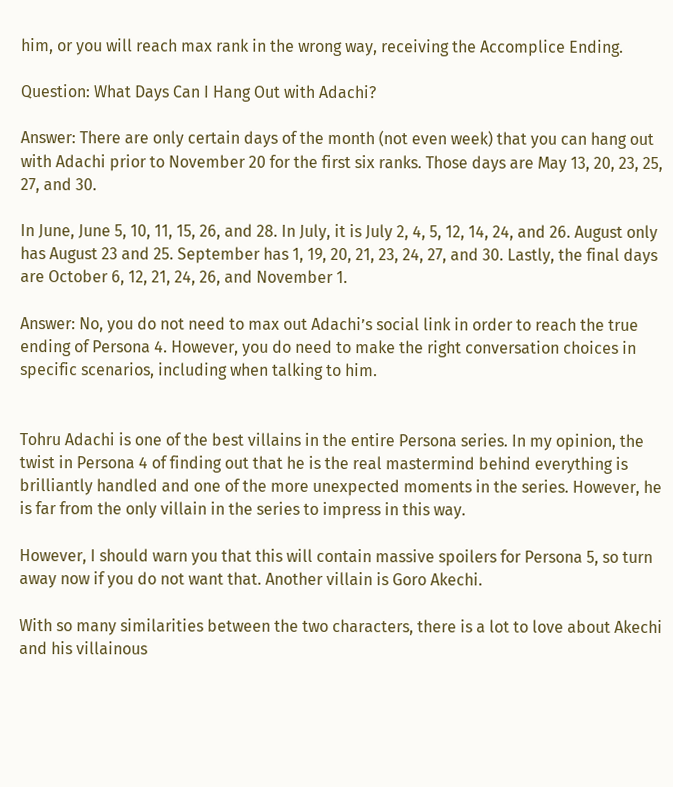him, or you will reach max rank in the wrong way, receiving the Accomplice Ending.

Question: What Days Can I Hang Out with Adachi?

Answer: There are only certain days of the month (not even week) that you can hang out with Adachi prior to November 20 for the first six ranks. Those days are May 13, 20, 23, 25, 27, and 30.

In June, June 5, 10, 11, 15, 26, and 28. In July, it is July 2, 4, 5, 12, 14, 24, and 26. August only has August 23 and 25. September has 1, 19, 20, 21, 23, 24, 27, and 30. Lastly, the final days are October 6, 12, 21, 24, 26, and November 1.

Answer: No, you do not need to max out Adachi’s social link in order to reach the true ending of Persona 4. However, you do need to make the right conversation choices in specific scenarios, including when talking to him.


Tohru Adachi is one of the best villains in the entire Persona series. In my opinion, the twist in Persona 4 of finding out that he is the real mastermind behind everything is brilliantly handled and one of the more unexpected moments in the series. However, he is far from the only villain in the series to impress in this way.

However, I should warn you that this will contain massive spoilers for Persona 5, so turn away now if you do not want that. Another villain is Goro Akechi.

With so many similarities between the two characters, there is a lot to love about Akechi and his villainous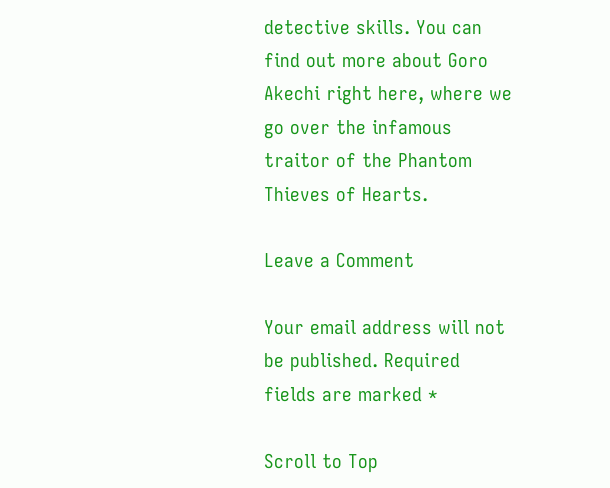detective skills. You can find out more about Goro Akechi right here, where we go over the infamous traitor of the Phantom Thieves of Hearts.

Leave a Comment

Your email address will not be published. Required fields are marked *

Scroll to Top